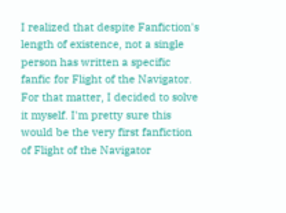I realized that despite Fanfiction's length of existence, not a single person has written a specific fanfic for Flight of the Navigator. For that matter, I decided to solve it myself. I'm pretty sure this would be the very first fanfiction of Flight of the Navigator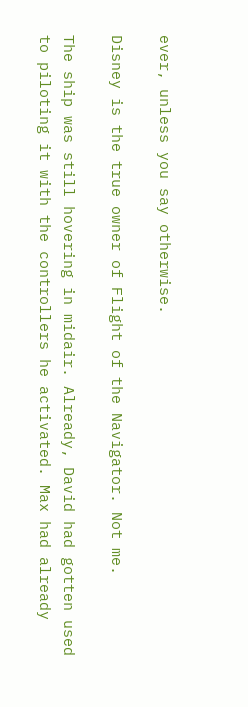ever, unless you say otherwise.

Disney is the true owner of Flight of the Navigator. Not me.

The ship was still hovering in midair. Already, David had gotten used to piloting it with the controllers he activated. Max had already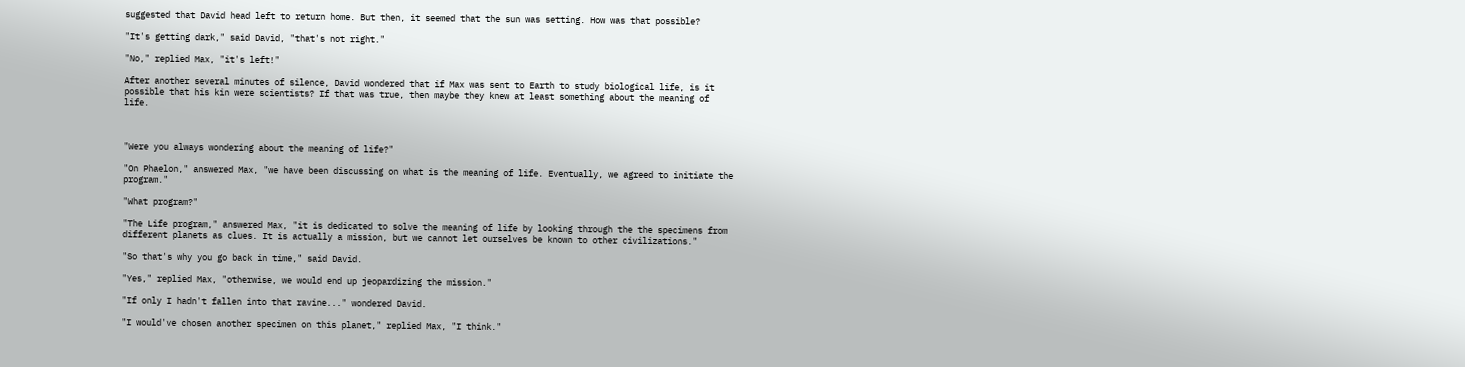suggested that David head left to return home. But then, it seemed that the sun was setting. How was that possible?

"It's getting dark," said David, "that's not right."

"No," replied Max, "it's left!"

After another several minutes of silence, David wondered that if Max was sent to Earth to study biological life, is it possible that his kin were scientists? If that was true, then maybe they knew at least something about the meaning of life.



"Were you always wondering about the meaning of life?"

"On Phaelon," answered Max, "we have been discussing on what is the meaning of life. Eventually, we agreed to initiate the program."

"What program?"

"The Life program," answered Max, "it is dedicated to solve the meaning of life by looking through the the specimens from different planets as clues. It is actually a mission, but we cannot let ourselves be known to other civilizations."

"So that's why you go back in time," said David.

"Yes," replied Max, "otherwise, we would end up jeopardizing the mission."

"If only I hadn't fallen into that ravine..." wondered David.

"I would've chosen another specimen on this planet," replied Max, "I think."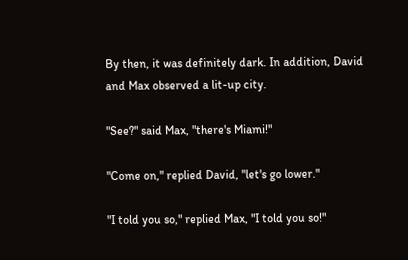By then, it was definitely dark. In addition, David and Max observed a lit-up city.

"See?" said Max, "there's Miami!"

"Come on," replied David, "let's go lower."

"I told you so," replied Max, "I told you so!"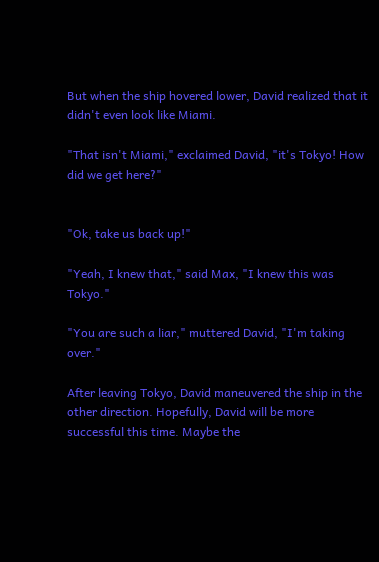But when the ship hovered lower, David realized that it didn't even look like Miami.

"That isn't Miami," exclaimed David, "it's Tokyo! How did we get here?"


"Ok, take us back up!"

"Yeah, I knew that," said Max, "I knew this was Tokyo."

"You are such a liar," muttered David, "I'm taking over."

After leaving Tokyo, David maneuvered the ship in the other direction. Hopefully, David will be more successful this time. Maybe the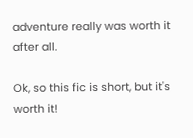adventure really was worth it after all.

Ok, so this fic is short, but it's worth it!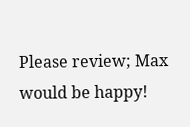Please review; Max would be happy!